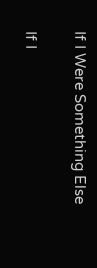If I Were Something Else

If I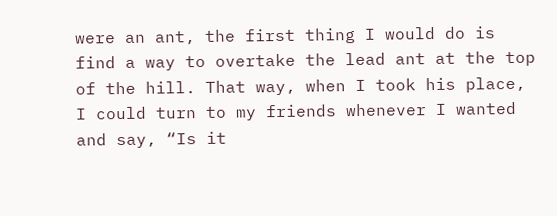were an ant, the first thing I would do is find a way to overtake the lead ant at the top of the hill. That way, when I took his place, I could turn to my friends whenever I wanted and say, “Is it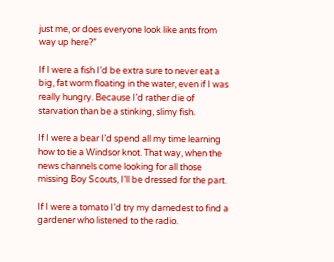just me, or does everyone look like ants from way up here?”

If I were a fish I’d be extra sure to never eat a big, fat worm floating in the water, even if I was really hungry. Because I’d rather die of starvation than be a stinking, slimy fish.

If I were a bear I’d spend all my time learning how to tie a Windsor knot. That way, when the news channels come looking for all those missing Boy Scouts, I’ll be dressed for the part.

If I were a tomato I’d try my darnedest to find a gardener who listened to the radio.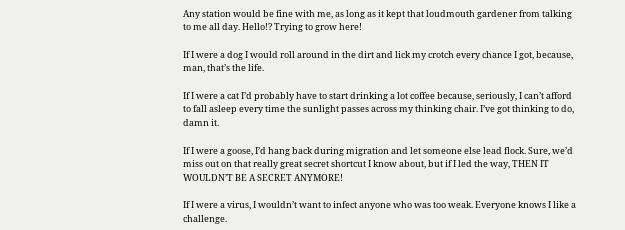Any station would be fine with me, as long as it kept that loudmouth gardener from talking to me all day. Hello!? Trying to grow here!

If I were a dog I would roll around in the dirt and lick my crotch every chance I got, because, man, that’s the life.

If I were a cat I’d probably have to start drinking a lot coffee because, seriously, I can’t afford to fall asleep every time the sunlight passes across my thinking chair. I’ve got thinking to do, damn it.

If I were a goose, I’d hang back during migration and let someone else lead flock. Sure, we’d miss out on that really great secret shortcut I know about, but if I led the way, THEN IT WOULDN’T BE A SECRET ANYMORE!

If I were a virus, I wouldn’t want to infect anyone who was too weak. Everyone knows I like a challenge.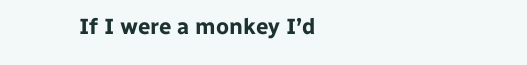If I were a monkey I’d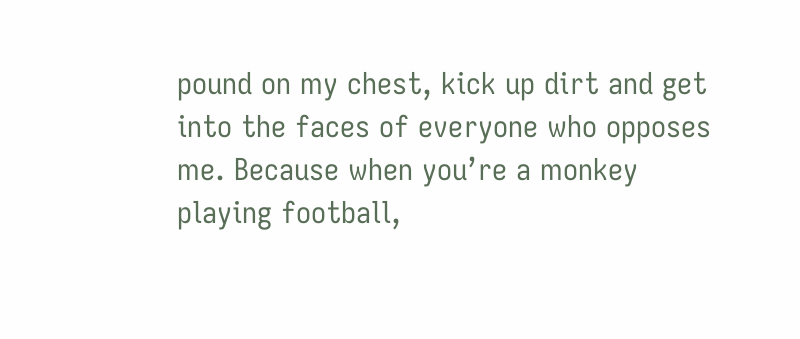pound on my chest, kick up dirt and get into the faces of everyone who opposes me. Because when you’re a monkey playing football,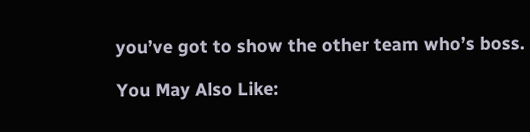you’ve got to show the other team who’s boss.

You May Also Like: